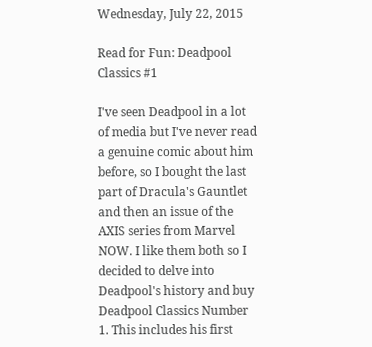Wednesday, July 22, 2015

Read for Fun: Deadpool Classics #1

I've seen Deadpool in a lot of media but I've never read a genuine comic about him before, so I bought the last part of Dracula's Gauntlet and then an issue of the AXIS series from Marvel NOW. I like them both so I decided to delve into Deadpool's history and buy Deadpool Classics Number 1. This includes his first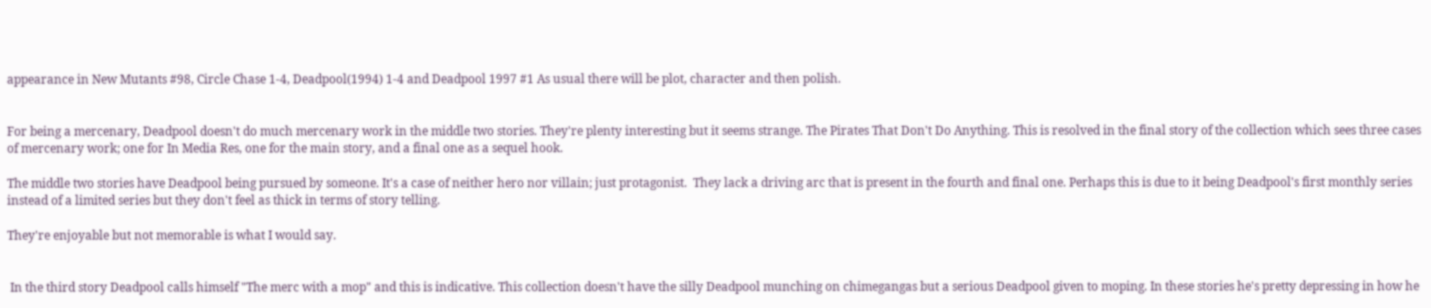appearance in New Mutants #98, Circle Chase 1-4, Deadpool(1994) 1-4 and Deadpool 1997 #1 As usual there will be plot, character and then polish.


For being a mercenary, Deadpool doesn't do much mercenary work in the middle two stories. They're plenty interesting but it seems strange. The Pirates That Don't Do Anything. This is resolved in the final story of the collection which sees three cases of mercenary work; one for In Media Res, one for the main story, and a final one as a sequel hook.

The middle two stories have Deadpool being pursued by someone. It's a case of neither hero nor villain; just protagonist.  They lack a driving arc that is present in the fourth and final one. Perhaps this is due to it being Deadpool's first monthly series instead of a limited series but they don't feel as thick in terms of story telling.

They're enjoyable but not memorable is what I would say.


 In the third story Deadpool calls himself "The merc with a mop" and this is indicative. This collection doesn't have the silly Deadpool munching on chimegangas but a serious Deadpool given to moping. In these stories he's pretty depressing in how he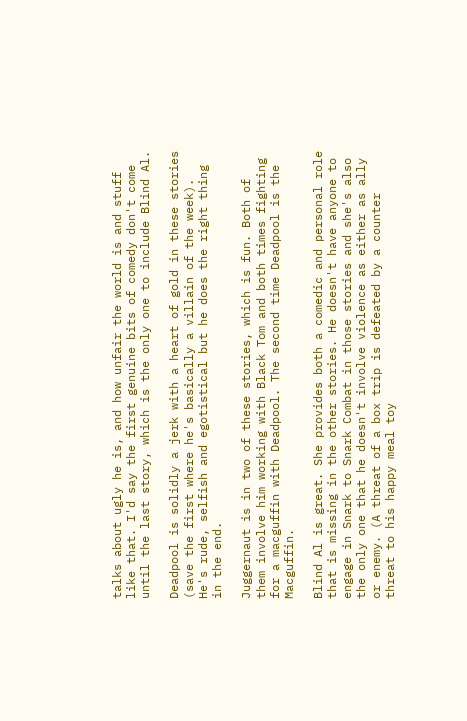talks about ugly he is, and how unfair the world is and stuff like that. I'd say the first genuine bits of comedy don't come until the last story, which is the only one to include Blind Al.

Deadpool is solidly a jerk with a heart of gold in these stories (save the first where he's basically a villain of the week).  He's rude, selfish and egotistical but he does the right thing in the end.

Juggernaut is in two of these stories, which is fun. Both of them involve him working with Black Tom and both times fighting for a macguffin with Deadpool. The second time Deadpool is the Macguffin.

Blind Al is great. She provides both a comedic and personal role that is missing in the other stories. He doesn't have anyone to engage in Snark to Snark Combat in those stories and she's also the only one that he doesn't involve violence as either as ally or enemy. (A threat of a box trip is defeated by a counter threat to his happy meal toy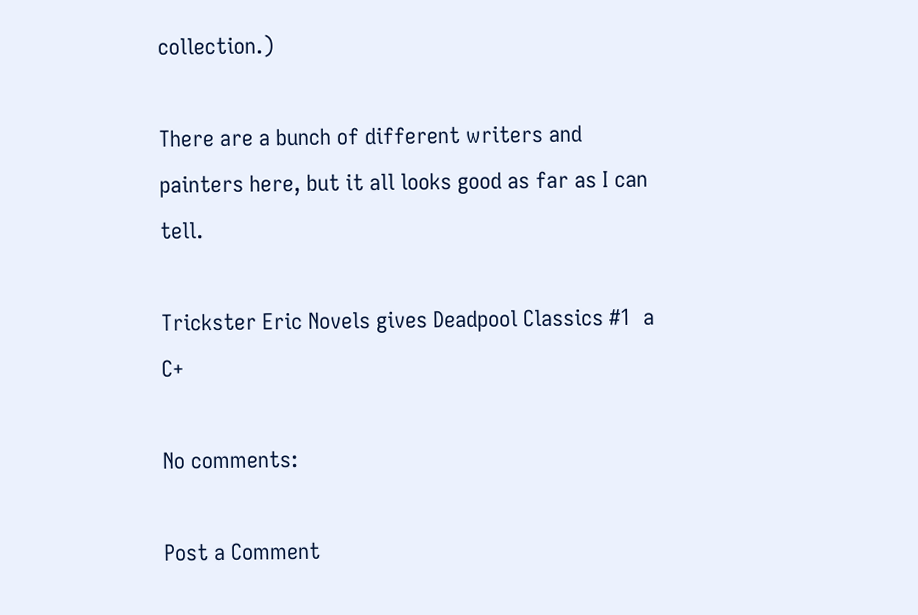collection.)

There are a bunch of different writers and painters here, but it all looks good as far as I can tell.

Trickster Eric Novels gives Deadpool Classics #1  a C+

No comments:

Post a Comment